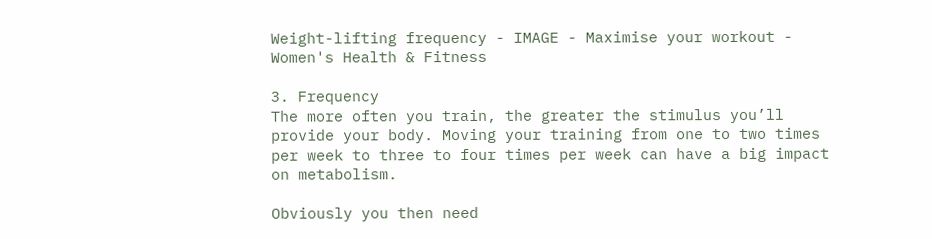Weight-lifting frequency - IMAGE - Maximise your workout - Women's Health & Fitness

3. Frequency
The more often you train, the greater the stimulus you’ll provide your body. Moving your training from one to two times per week to three to four times per week can have a big impact on metabolism.

Obviously you then need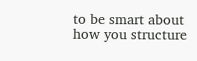to be smart about how you structure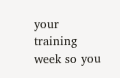your training week so you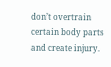don’t overtrain certain body parts and create injury.